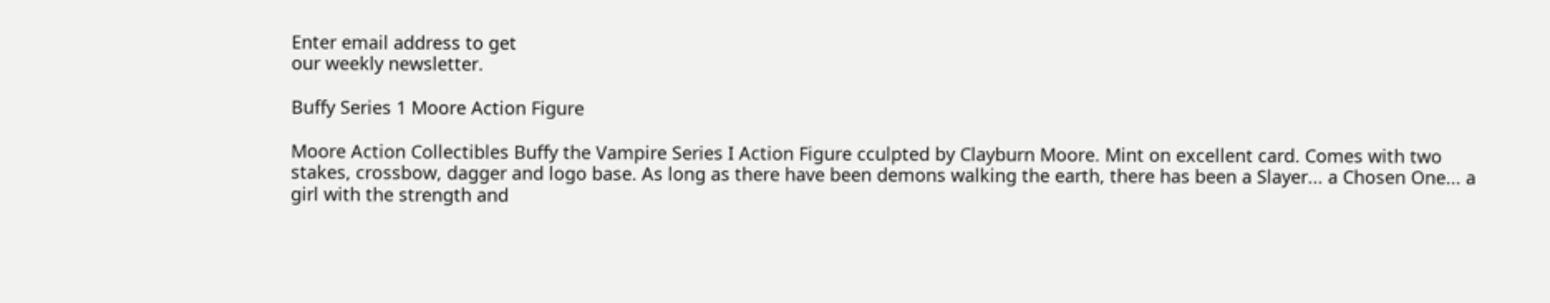Enter email address to get
our weekly newsletter.

Buffy Series 1 Moore Action Figure

Moore Action Collectibles Buffy the Vampire Series I Action Figure cculpted by Clayburn Moore. Mint on excellent card. Comes with two stakes, crossbow, dagger and logo base. As long as there have been demons walking the earth, there has been a Slayer... a Chosen One... a girl with the strength and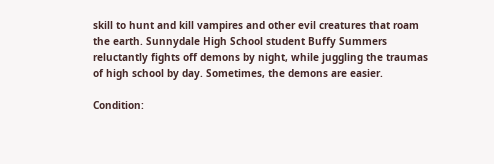skill to hunt and kill vampires and other evil creatures that roam the earth. Sunnydale High School student Buffy Summers reluctantly fights off demons by night, while juggling the traumas of high school by day. Sometimes, the demons are easier.

Condition: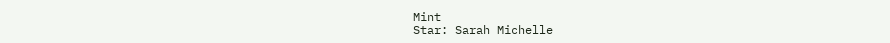Mint
Star: Sarah Michelle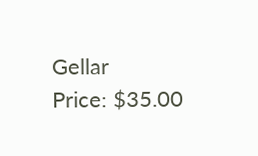Gellar
Price: $35.00